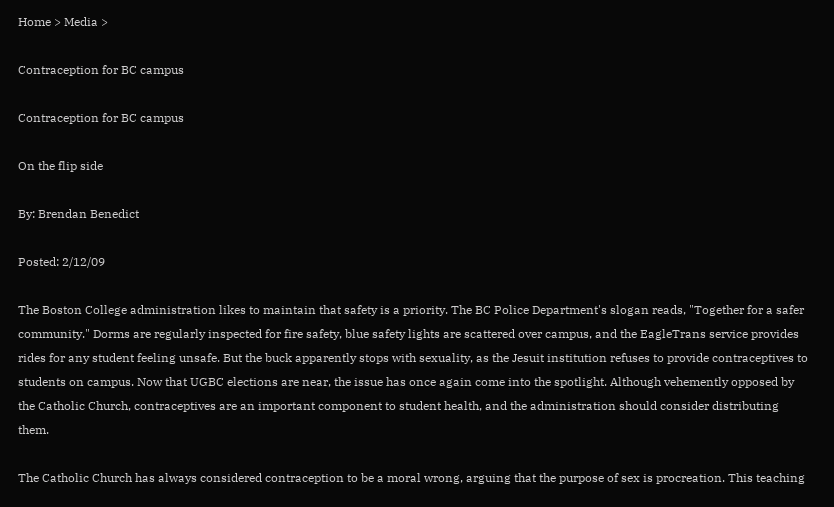Home > Media >

Contraception for BC campus

Contraception for BC campus

On the flip side

By: Brendan Benedict

Posted: 2/12/09

The Boston College administration likes to maintain that safety is a priority. The BC Police Department's slogan reads, "Together for a safer community." Dorms are regularly inspected for fire safety, blue safety lights are scattered over campus, and the EagleTrans service provides rides for any student feeling unsafe. But the buck apparently stops with sexuality, as the Jesuit institution refuses to provide contraceptives to students on campus. Now that UGBC elections are near, the issue has once again come into the spotlight. Although vehemently opposed by the Catholic Church, contraceptives are an important component to student health, and the administration should consider distributing them.

The Catholic Church has always considered contraception to be a moral wrong, arguing that the purpose of sex is procreation. This teaching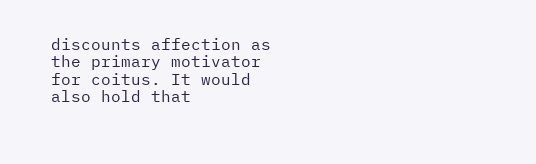discounts affection as the primary motivator for coitus. It would also hold that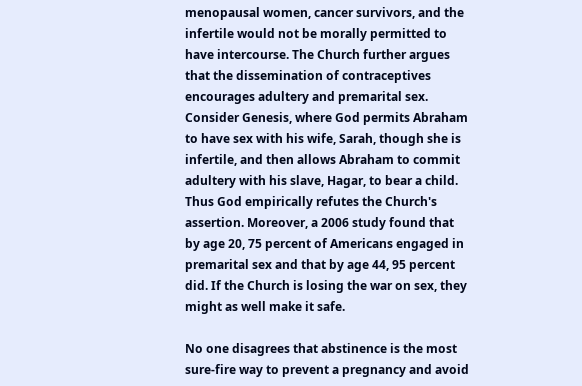menopausal women, cancer survivors, and the infertile would not be morally permitted to have intercourse. The Church further argues that the dissemination of contraceptives encourages adultery and premarital sex. Consider Genesis, where God permits Abraham to have sex with his wife, Sarah, though she is infertile, and then allows Abraham to commit adultery with his slave, Hagar, to bear a child. Thus God empirically refutes the Church's assertion. Moreover, a 2006 study found that by age 20, 75 percent of Americans engaged in premarital sex and that by age 44, 95 percent did. If the Church is losing the war on sex, they might as well make it safe.

No one disagrees that abstinence is the most sure-fire way to prevent a pregnancy and avoid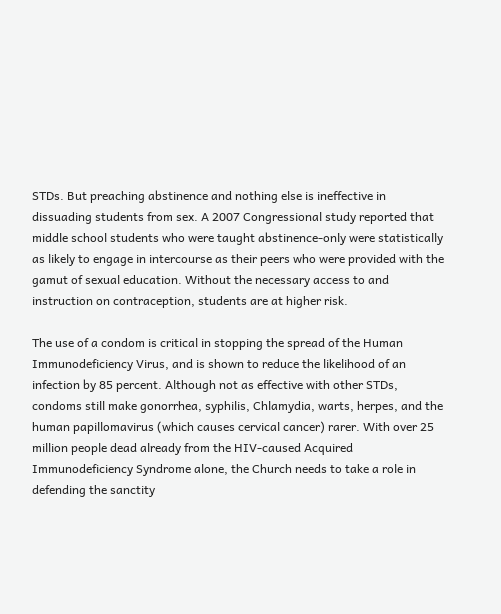STDs. But preaching abstinence and nothing else is ineffective in dissuading students from sex. A 2007 Congressional study reported that middle school students who were taught abstinence-only were statistically as likely to engage in intercourse as their peers who were provided with the gamut of sexual education. Without the necessary access to and instruction on contraception, students are at higher risk.

The use of a condom is critical in stopping the spread of the Human Immunodeficiency Virus, and is shown to reduce the likelihood of an infection by 85 percent. Although not as effective with other STDs, condoms still make gonorrhea, syphilis, Chlamydia, warts, herpes, and the human papillomavirus (which causes cervical cancer) rarer. With over 25 million people dead already from the HIV-caused Acquired Immunodeficiency Syndrome alone, the Church needs to take a role in defending the sanctity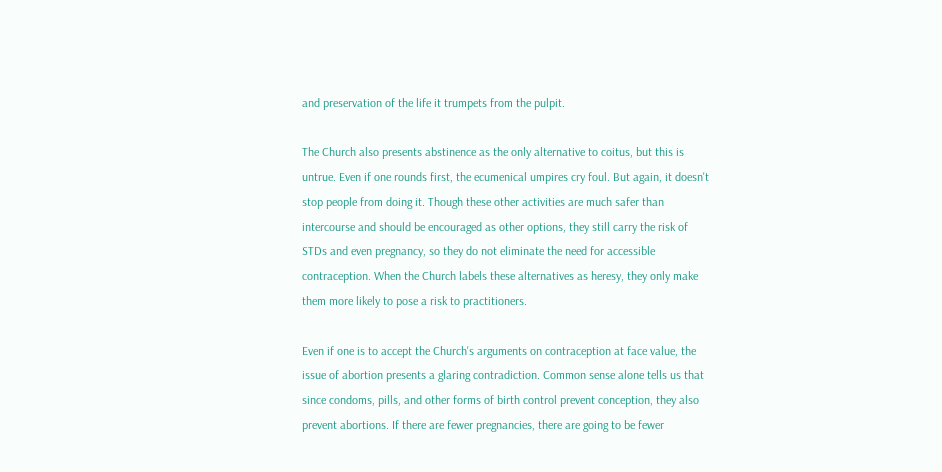and preservation of the life it trumpets from the pulpit.

The Church also presents abstinence as the only alternative to coitus, but this is untrue. Even if one rounds first, the ecumenical umpires cry foul. But again, it doesn't stop people from doing it. Though these other activities are much safer than intercourse and should be encouraged as other options, they still carry the risk of STDs and even pregnancy, so they do not eliminate the need for accessible contraception. When the Church labels these alternatives as heresy, they only make them more likely to pose a risk to practitioners.

Even if one is to accept the Church's arguments on contraception at face value, the issue of abortion presents a glaring contradiction. Common sense alone tells us that since condoms, pills, and other forms of birth control prevent conception, they also prevent abortions. If there are fewer pregnancies, there are going to be fewer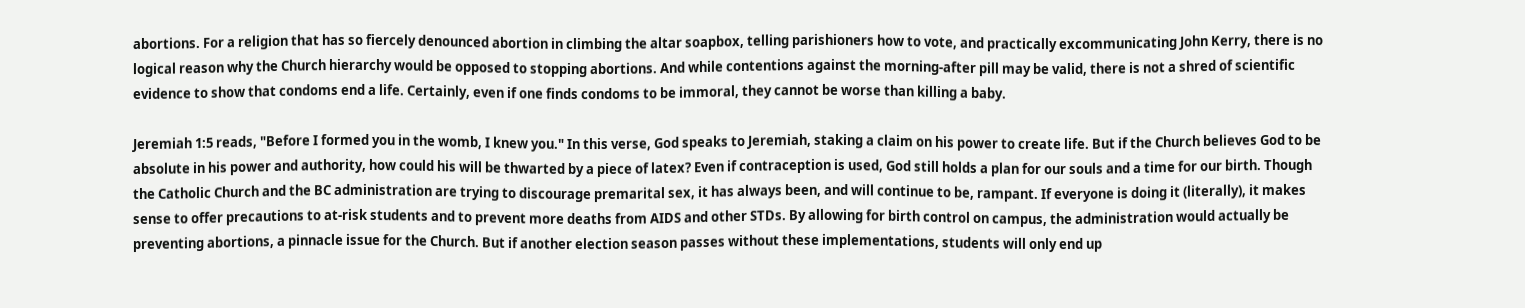abortions. For a religion that has so fiercely denounced abortion in climbing the altar soapbox, telling parishioners how to vote, and practically excommunicating John Kerry, there is no logical reason why the Church hierarchy would be opposed to stopping abortions. And while contentions against the morning-after pill may be valid, there is not a shred of scientific evidence to show that condoms end a life. Certainly, even if one finds condoms to be immoral, they cannot be worse than killing a baby.

Jeremiah 1:5 reads, "Before I formed you in the womb, I knew you." In this verse, God speaks to Jeremiah, staking a claim on his power to create life. But if the Church believes God to be absolute in his power and authority, how could his will be thwarted by a piece of latex? Even if contraception is used, God still holds a plan for our souls and a time for our birth. Though the Catholic Church and the BC administration are trying to discourage premarital sex, it has always been, and will continue to be, rampant. If everyone is doing it (literally), it makes sense to offer precautions to at-risk students and to prevent more deaths from AIDS and other STDs. By allowing for birth control on campus, the administration would actually be preventing abortions, a pinnacle issue for the Church. But if another election season passes without these implementations, students will only end up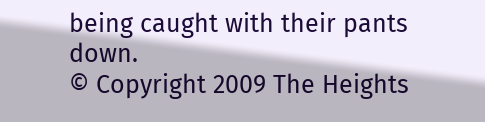being caught with their pants down.
© Copyright 2009 The Heights